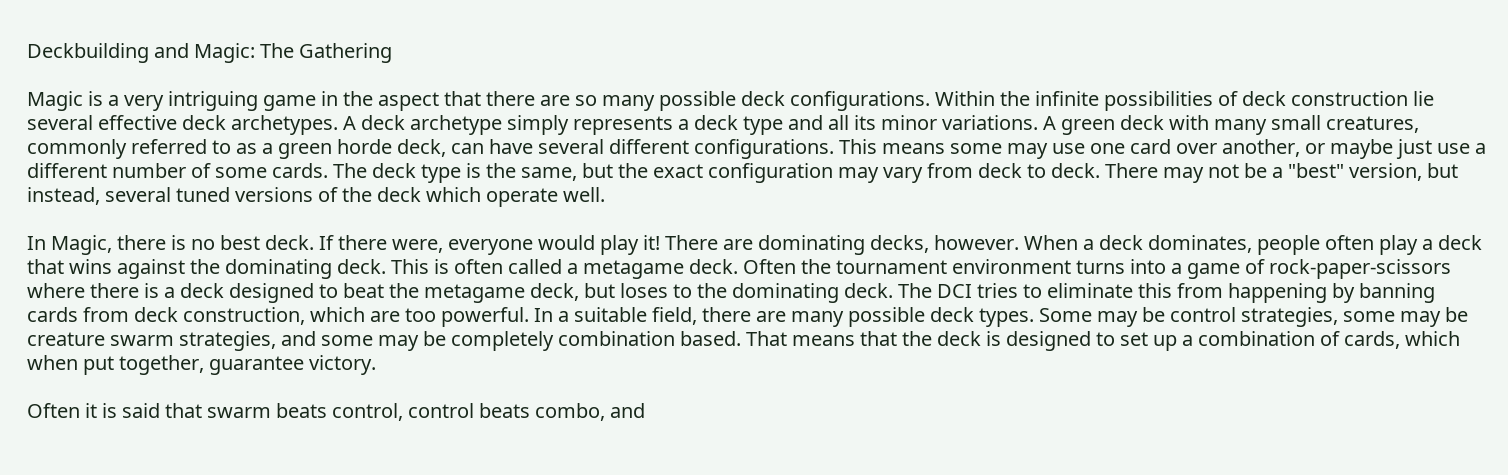Deckbuilding and Magic: The Gathering

Magic is a very intriguing game in the aspect that there are so many possible deck configurations. Within the infinite possibilities of deck construction lie several effective deck archetypes. A deck archetype simply represents a deck type and all its minor variations. A green deck with many small creatures, commonly referred to as a green horde deck, can have several different configurations. This means some may use one card over another, or maybe just use a different number of some cards. The deck type is the same, but the exact configuration may vary from deck to deck. There may not be a "best" version, but instead, several tuned versions of the deck which operate well.

In Magic, there is no best deck. If there were, everyone would play it! There are dominating decks, however. When a deck dominates, people often play a deck that wins against the dominating deck. This is often called a metagame deck. Often the tournament environment turns into a game of rock-paper-scissors where there is a deck designed to beat the metagame deck, but loses to the dominating deck. The DCI tries to eliminate this from happening by banning cards from deck construction, which are too powerful. In a suitable field, there are many possible deck types. Some may be control strategies, some may be creature swarm strategies, and some may be completely combination based. That means that the deck is designed to set up a combination of cards, which when put together, guarantee victory.

Often it is said that swarm beats control, control beats combo, and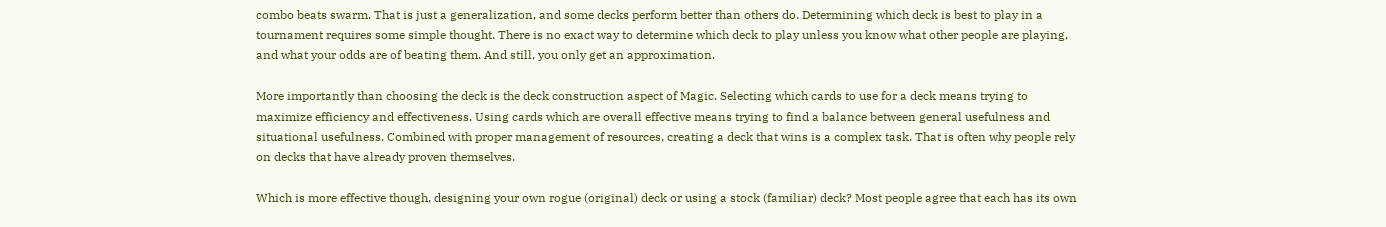combo beats swarm. That is just a generalization, and some decks perform better than others do. Determining which deck is best to play in a tournament requires some simple thought. There is no exact way to determine which deck to play unless you know what other people are playing, and what your odds are of beating them. And still, you only get an approximation.

More importantly than choosing the deck is the deck construction aspect of Magic. Selecting which cards to use for a deck means trying to maximize efficiency and effectiveness. Using cards which are overall effective means trying to find a balance between general usefulness and situational usefulness. Combined with proper management of resources, creating a deck that wins is a complex task. That is often why people rely on decks that have already proven themselves.

Which is more effective though, designing your own rogue (original) deck or using a stock (familiar) deck? Most people agree that each has its own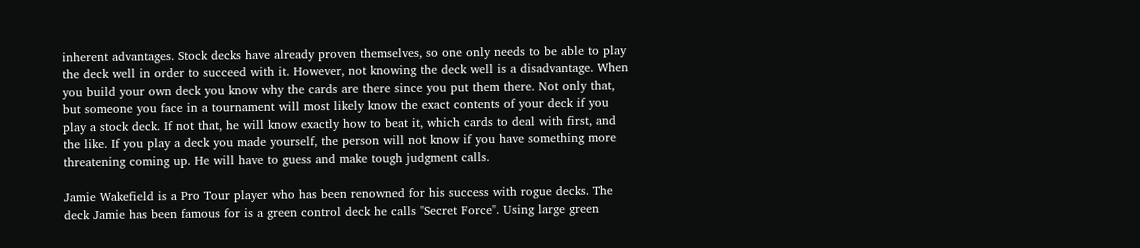inherent advantages. Stock decks have already proven themselves, so one only needs to be able to play the deck well in order to succeed with it. However, not knowing the deck well is a disadvantage. When you build your own deck you know why the cards are there since you put them there. Not only that, but someone you face in a tournament will most likely know the exact contents of your deck if you play a stock deck. If not that, he will know exactly how to beat it, which cards to deal with first, and the like. If you play a deck you made yourself, the person will not know if you have something more threatening coming up. He will have to guess and make tough judgment calls.

Jamie Wakefield is a Pro Tour player who has been renowned for his success with rogue decks. The deck Jamie has been famous for is a green control deck he calls "Secret Force". Using large green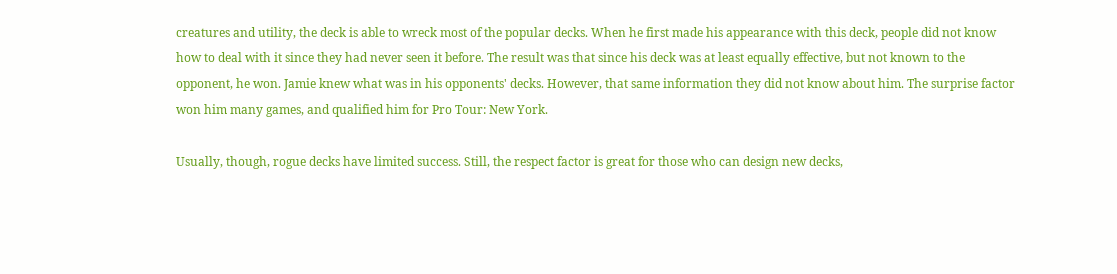creatures and utility, the deck is able to wreck most of the popular decks. When he first made his appearance with this deck, people did not know how to deal with it since they had never seen it before. The result was that since his deck was at least equally effective, but not known to the opponent, he won. Jamie knew what was in his opponents' decks. However, that same information they did not know about him. The surprise factor won him many games, and qualified him for Pro Tour: New York.

Usually, though, rogue decks have limited success. Still, the respect factor is great for those who can design new decks,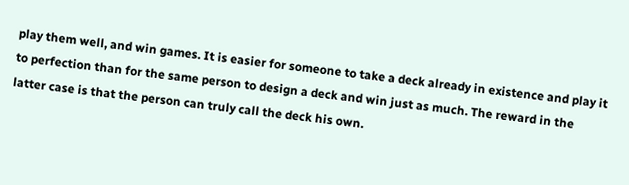play them well, and win games. It is easier for someone to take a deck already in existence and play it to perfection than for the same person to design a deck and win just as much. The reward in the latter case is that the person can truly call the deck his own.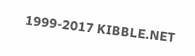1999-2017 KIBBLE.NET